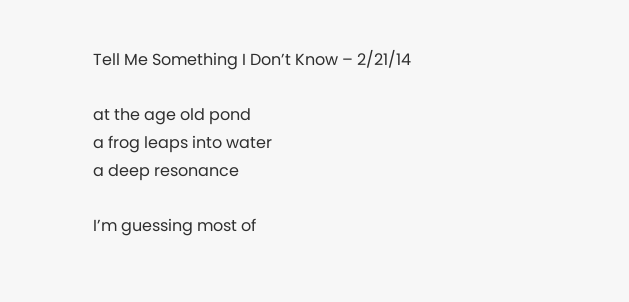Tell Me Something I Don’t Know – 2/21/14

at the age old pond
a frog leaps into water
a deep resonance

I’m guessing most of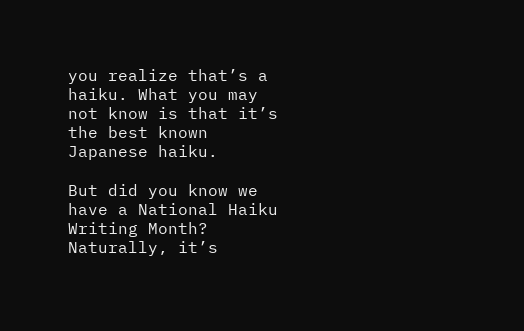you realize that’s a haiku. What you may not know is that it’s the best known Japanese haiku.

But did you know we have a National Haiku Writing Month? Naturally, it’s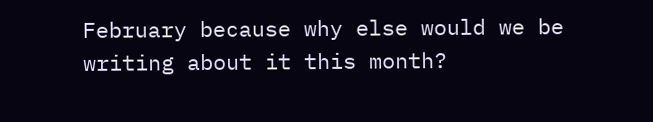February because why else would we be writing about it this month?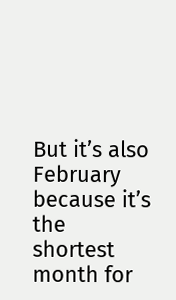But it’s also February because it’s the shortest month for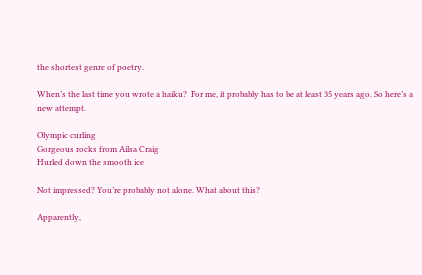the shortest genre of poetry.

When’s the last time you wrote a haiku?  For me, it probably has to be at least 35 years ago. So here’s a new attempt.

Olympic curling
Gorgeous rocks from Ailsa Craig
Hurled down the smooth ice

Not impressed? You’re probably not alone. What about this?

Apparently,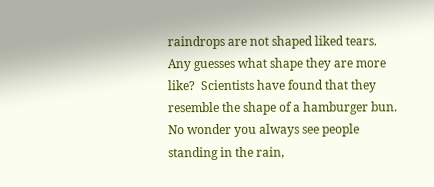raindrops are not shaped liked tears. Any guesses what shape they are more like?  Scientists have found that they resemble the shape of a hamburger bun. No wonder you always see people standing in the rain,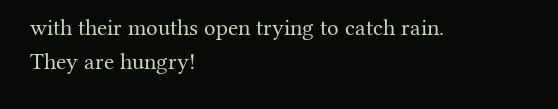with their mouths open trying to catch rain. They are hungry!